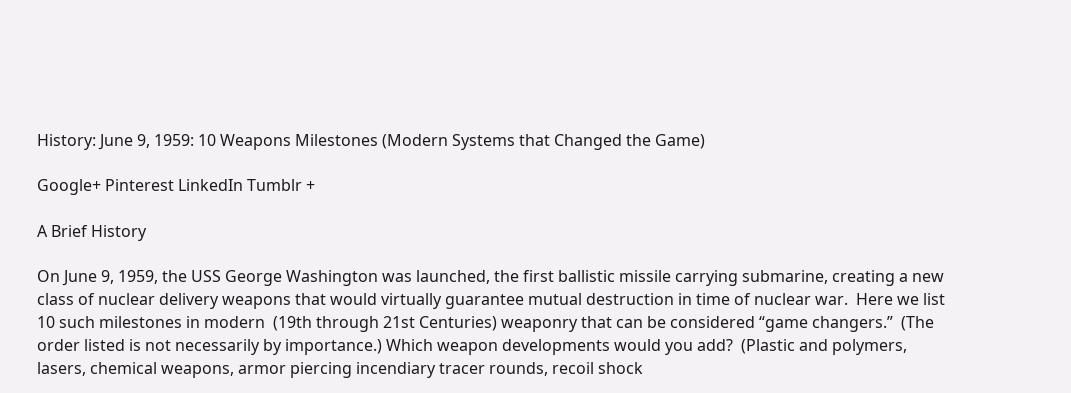History: June 9, 1959: 10 Weapons Milestones (Modern Systems that Changed the Game)

Google+ Pinterest LinkedIn Tumblr +

A Brief History

On June 9, 1959, the USS George Washington was launched, the first ballistic missile carrying submarine, creating a new class of nuclear delivery weapons that would virtually guarantee mutual destruction in time of nuclear war.  Here we list 10 such milestones in modern  (19th through 21st Centuries) weaponry that can be considered “game changers.”  (The order listed is not necessarily by importance.) Which weapon developments would you add?  (Plastic and polymers, lasers, chemical weapons, armor piercing incendiary tracer rounds, recoil shock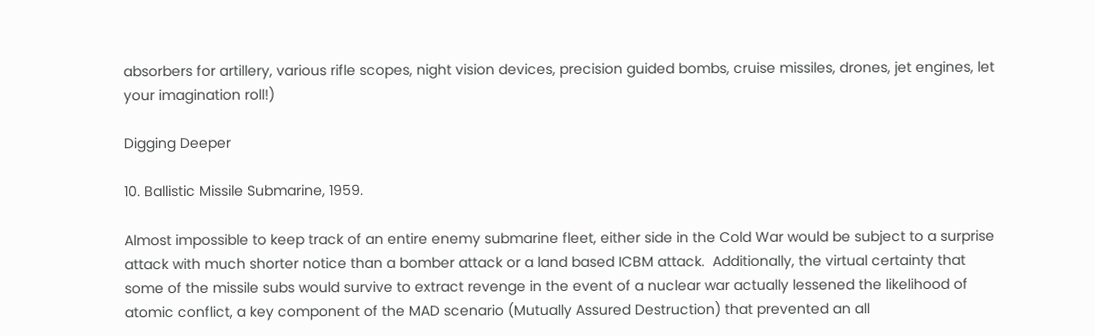absorbers for artillery, various rifle scopes, night vision devices, precision guided bombs, cruise missiles, drones, jet engines, let your imagination roll!)

Digging Deeper

10. Ballistic Missile Submarine, 1959.

Almost impossible to keep track of an entire enemy submarine fleet, either side in the Cold War would be subject to a surprise attack with much shorter notice than a bomber attack or a land based ICBM attack.  Additionally, the virtual certainty that some of the missile subs would survive to extract revenge in the event of a nuclear war actually lessened the likelihood of atomic conflict, a key component of the MAD scenario (Mutually Assured Destruction) that prevented an all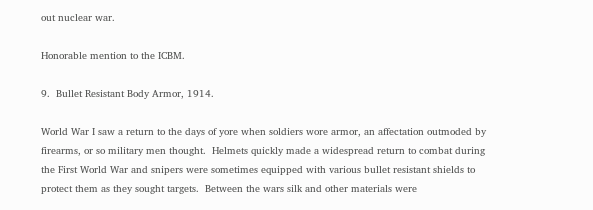out nuclear war.

Honorable mention to the ICBM.

9.  Bullet Resistant Body Armor, 1914.

World War I saw a return to the days of yore when soldiers wore armor, an affectation outmoded by firearms, or so military men thought.  Helmets quickly made a widespread return to combat during the First World War and snipers were sometimes equipped with various bullet resistant shields to protect them as they sought targets.  Between the wars silk and other materials were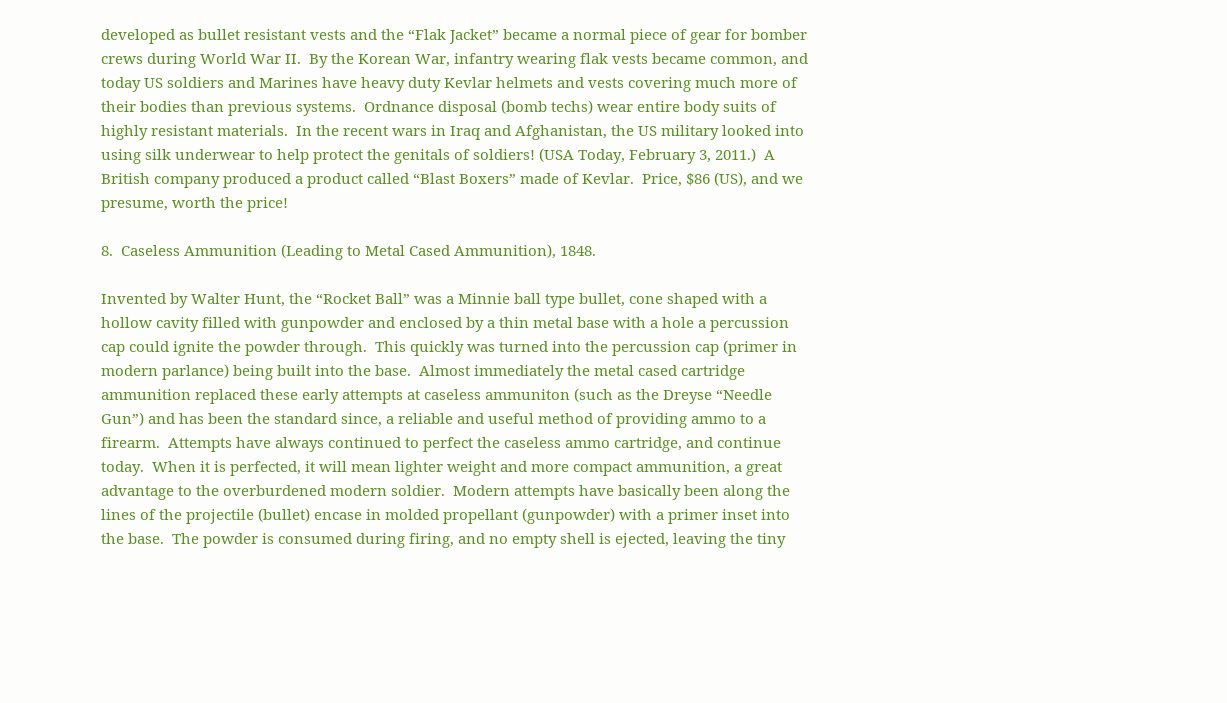developed as bullet resistant vests and the “Flak Jacket” became a normal piece of gear for bomber crews during World War II.  By the Korean War, infantry wearing flak vests became common, and today US soldiers and Marines have heavy duty Kevlar helmets and vests covering much more of their bodies than previous systems.  Ordnance disposal (bomb techs) wear entire body suits of highly resistant materials.  In the recent wars in Iraq and Afghanistan, the US military looked into using silk underwear to help protect the genitals of soldiers! (USA Today, February 3, 2011.)  A British company produced a product called “Blast Boxers” made of Kevlar.  Price, $86 (US), and we presume, worth the price!

8.  Caseless Ammunition (Leading to Metal Cased Ammunition), 1848.

Invented by Walter Hunt, the “Rocket Ball” was a Minnie ball type bullet, cone shaped with a hollow cavity filled with gunpowder and enclosed by a thin metal base with a hole a percussion cap could ignite the powder through.  This quickly was turned into the percussion cap (primer in modern parlance) being built into the base.  Almost immediately the metal cased cartridge ammunition replaced these early attempts at caseless ammuniton (such as the Dreyse “Needle Gun”) and has been the standard since, a reliable and useful method of providing ammo to a firearm.  Attempts have always continued to perfect the caseless ammo cartridge, and continue today.  When it is perfected, it will mean lighter weight and more compact ammunition, a great advantage to the overburdened modern soldier.  Modern attempts have basically been along the lines of the projectile (bullet) encase in molded propellant (gunpowder) with a primer inset into the base.  The powder is consumed during firing, and no empty shell is ejected, leaving the tiny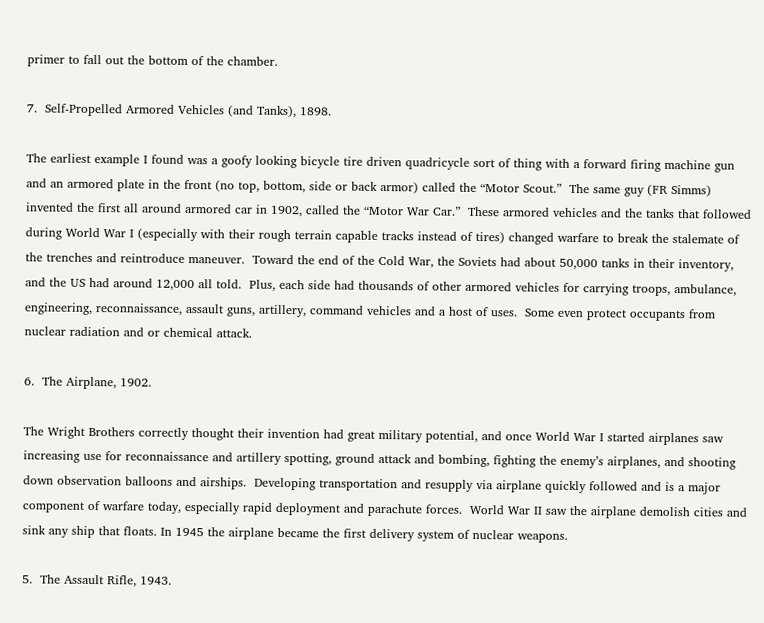primer to fall out the bottom of the chamber.

7.  Self-Propelled Armored Vehicles (and Tanks), 1898.

The earliest example I found was a goofy looking bicycle tire driven quadricycle sort of thing with a forward firing machine gun and an armored plate in the front (no top, bottom, side or back armor) called the “Motor Scout.”  The same guy (FR Simms) invented the first all around armored car in 1902, called the “Motor War Car.”  These armored vehicles and the tanks that followed during World War I (especially with their rough terrain capable tracks instead of tires) changed warfare to break the stalemate of the trenches and reintroduce maneuver.  Toward the end of the Cold War, the Soviets had about 50,000 tanks in their inventory, and the US had around 12,000 all told.  Plus, each side had thousands of other armored vehicles for carrying troops, ambulance, engineering, reconnaissance, assault guns, artillery, command vehicles and a host of uses.  Some even protect occupants from nuclear radiation and or chemical attack.

6.  The Airplane, 1902.

The Wright Brothers correctly thought their invention had great military potential, and once World War I started airplanes saw increasing use for reconnaissance and artillery spotting, ground attack and bombing, fighting the enemy’s airplanes, and shooting down observation balloons and airships.  Developing transportation and resupply via airplane quickly followed and is a major component of warfare today, especially rapid deployment and parachute forces.  World War II saw the airplane demolish cities and sink any ship that floats. In 1945 the airplane became the first delivery system of nuclear weapons.

5.  The Assault Rifle, 1943.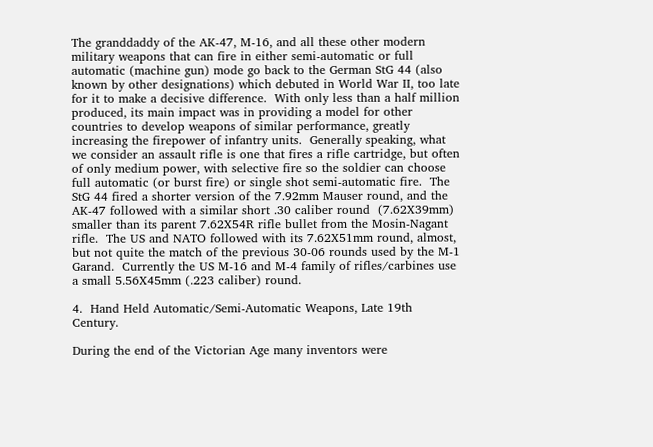The granddaddy of the AK-47, M-16, and all these other modern military weapons that can fire in either semi-automatic or full automatic (machine gun) mode go back to the German StG 44 (also known by other designations) which debuted in World War II, too late for it to make a decisive difference.  With only less than a half million produced, its main impact was in providing a model for other countries to develop weapons of similar performance, greatly increasing the firepower of infantry units.  Generally speaking, what we consider an assault rifle is one that fires a rifle cartridge, but often of only medium power, with selective fire so the soldier can choose full automatic (or burst fire) or single shot semi-automatic fire.  The StG 44 fired a shorter version of the 7.92mm Mauser round, and the AK-47 followed with a similar short .30 caliber round  (7.62X39mm) smaller than its parent 7.62X54R rifle bullet from the Mosin-Nagant rifle.  The US and NATO followed with its 7.62X51mm round, almost, but not quite the match of the previous 30-06 rounds used by the M-1 Garand.  Currently the US M-16 and M-4 family of rifles/carbines use a small 5.56X45mm (.223 caliber) round.

4.  Hand Held Automatic/Semi-Automatic Weapons, Late 19th Century.

During the end of the Victorian Age many inventors were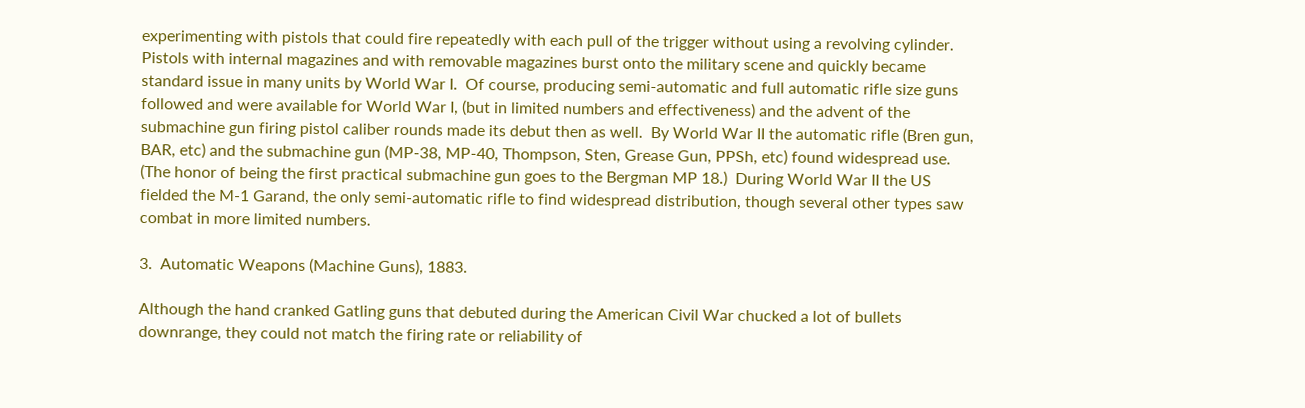experimenting with pistols that could fire repeatedly with each pull of the trigger without using a revolving cylinder.  Pistols with internal magazines and with removable magazines burst onto the military scene and quickly became standard issue in many units by World War I.  Of course, producing semi-automatic and full automatic rifle size guns followed and were available for World War I, (but in limited numbers and effectiveness) and the advent of the submachine gun firing pistol caliber rounds made its debut then as well.  By World War II the automatic rifle (Bren gun, BAR, etc) and the submachine gun (MP-38, MP-40, Thompson, Sten, Grease Gun, PPSh, etc) found widespread use.  (The honor of being the first practical submachine gun goes to the Bergman MP 18.)  During World War II the US fielded the M-1 Garand, the only semi-automatic rifle to find widespread distribution, though several other types saw combat in more limited numbers.

3.  Automatic Weapons (Machine Guns), 1883.

Although the hand cranked Gatling guns that debuted during the American Civil War chucked a lot of bullets downrange, they could not match the firing rate or reliability of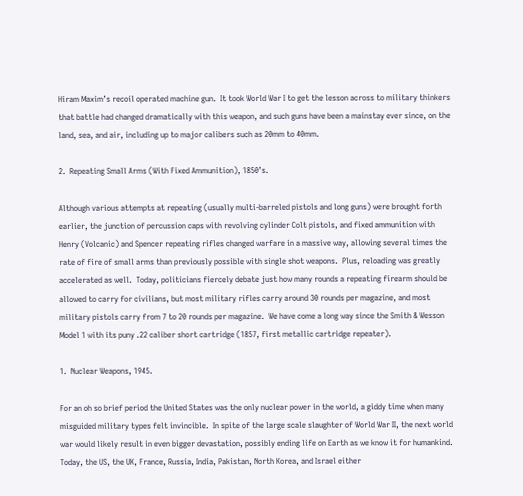Hiram Maxim’s recoil operated machine gun.  It took World War I to get the lesson across to military thinkers that battle had changed dramatically with this weapon, and such guns have been a mainstay ever since, on the land, sea, and air, including up to major calibers such as 20mm to 40mm.

2.  Repeating Small Arms (With Fixed Ammunition), 1850’s.

Although various attempts at repeating (usually multi-barreled pistols and long guns) were brought forth earlier, the junction of percussion caps with revolving cylinder Colt pistols, and fixed ammunition with Henry (Volcanic) and Spencer repeating rifles changed warfare in a massive way, allowing several times the rate of fire of small arms than previously possible with single shot weapons.  Plus, reloading was greatly accelerated as well.  Today, politicians fiercely debate just how many rounds a repeating firearm should be allowed to carry for civilians, but most military rifles carry around 30 rounds per magazine, and most military pistols carry from 7 to 20 rounds per magazine.  We have come a long way since the Smith & Wesson Model 1 with its puny .22 caliber short cartridge (1857, first metallic cartridge repeater).

1.  Nuclear Weapons, 1945.

For an oh so brief period the United States was the only nuclear power in the world, a giddy time when many misguided military types felt invincible.  In spite of the large scale slaughter of World War II, the next world war would likely result in even bigger devastation, possibly ending life on Earth as we know it for humankind.  Today, the US, the UK, France, Russia, India, Pakistan, North Korea, and Israel either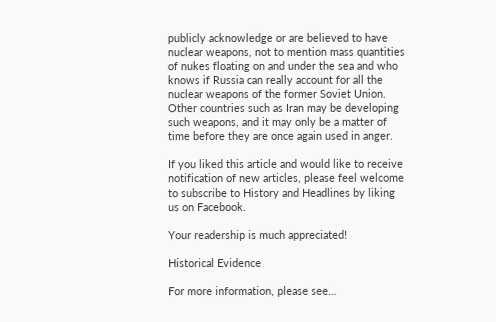publicly acknowledge or are believed to have nuclear weapons, not to mention mass quantities of nukes floating on and under the sea and who knows if Russia can really account for all the nuclear weapons of the former Soviet Union.  Other countries such as Iran may be developing such weapons, and it may only be a matter of time before they are once again used in anger.

If you liked this article and would like to receive notification of new articles, please feel welcome to subscribe to History and Headlines by liking us on Facebook.

Your readership is much appreciated!

Historical Evidence

For more information, please see…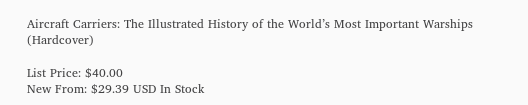Aircraft Carriers: The Illustrated History of the World’s Most Important Warships (Hardcover)

List Price: $40.00
New From: $29.39 USD In Stock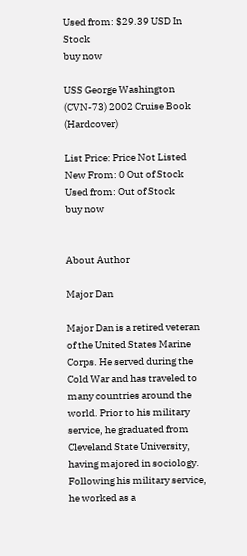Used from: $29.39 USD In Stock
buy now

USS George Washington (CVN-73) 2002 Cruise Book (Hardcover)

List Price: Price Not Listed
New From: 0 Out of Stock
Used from: Out of Stock
buy now


About Author

Major Dan

Major Dan is a retired veteran of the United States Marine Corps. He served during the Cold War and has traveled to many countries around the world. Prior to his military service, he graduated from Cleveland State University, having majored in sociology. Following his military service, he worked as a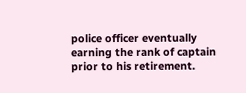police officer eventually earning the rank of captain prior to his retirement.